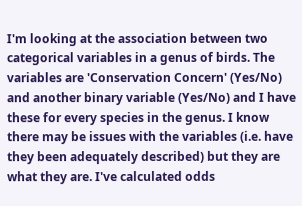I'm looking at the association between two categorical variables in a genus of birds. The variables are 'Conservation Concern' (Yes/No) and another binary variable (Yes/No) and I have these for every species in the genus. I know there may be issues with the variables (i.e. have they been adequately described) but they are what they are. I've calculated odds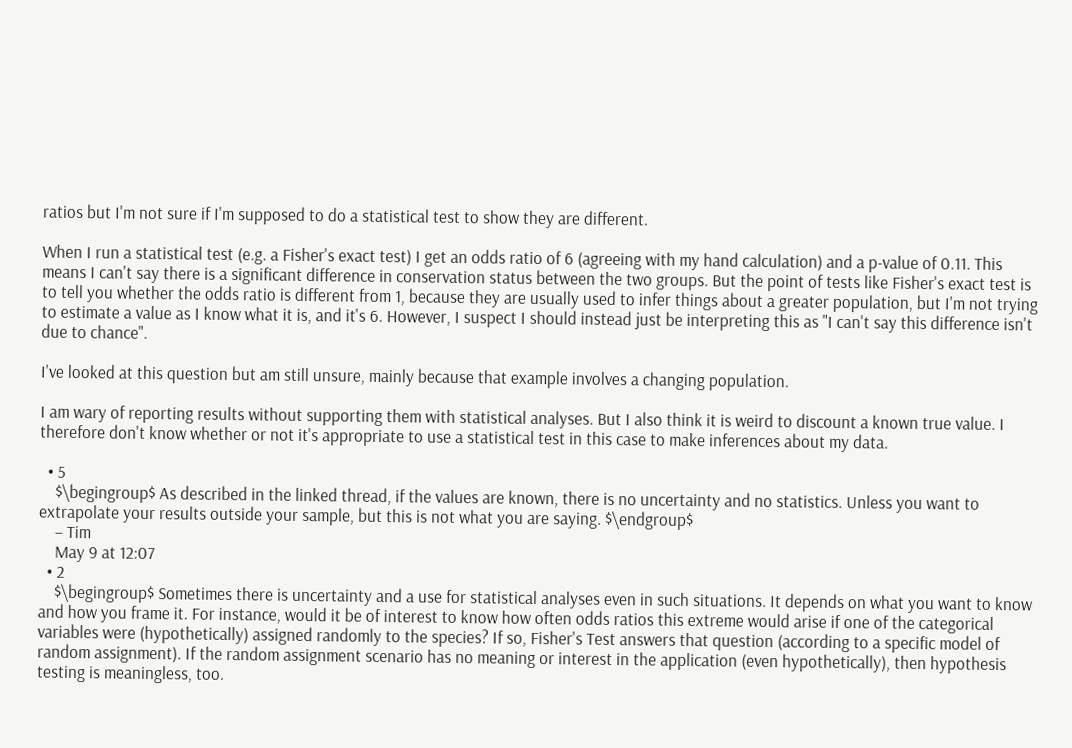ratios but I'm not sure if I'm supposed to do a statistical test to show they are different.

When I run a statistical test (e.g. a Fisher's exact test) I get an odds ratio of 6 (agreeing with my hand calculation) and a p-value of 0.11. This means I can't say there is a significant difference in conservation status between the two groups. But the point of tests like Fisher's exact test is to tell you whether the odds ratio is different from 1, because they are usually used to infer things about a greater population, but I'm not trying to estimate a value as I know what it is, and it's 6. However, I suspect I should instead just be interpreting this as "I can't say this difference isn't due to chance".

I've looked at this question but am still unsure, mainly because that example involves a changing population.

I am wary of reporting results without supporting them with statistical analyses. But I also think it is weird to discount a known true value. I therefore don't know whether or not it's appropriate to use a statistical test in this case to make inferences about my data.

  • 5
    $\begingroup$ As described in the linked thread, if the values are known, there is no uncertainty and no statistics. Unless you want to extrapolate your results outside your sample, but this is not what you are saying. $\endgroup$
    – Tim
    May 9 at 12:07
  • 2
    $\begingroup$ Sometimes there is uncertainty and a use for statistical analyses even in such situations. It depends on what you want to know and how you frame it. For instance, would it be of interest to know how often odds ratios this extreme would arise if one of the categorical variables were (hypothetically) assigned randomly to the species? If so, Fisher's Test answers that question (according to a specific model of random assignment). If the random assignment scenario has no meaning or interest in the application (even hypothetically), then hypothesis testing is meaningless, too.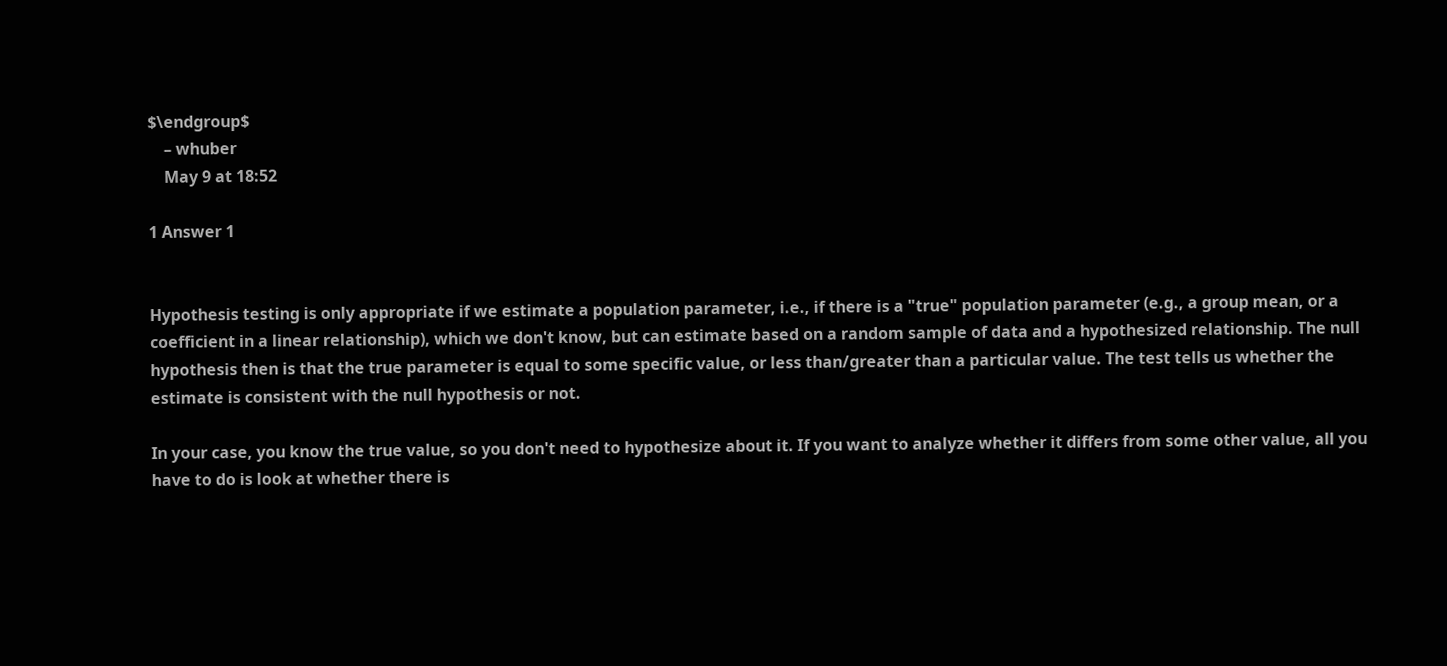$\endgroup$
    – whuber
    May 9 at 18:52

1 Answer 1


Hypothesis testing is only appropriate if we estimate a population parameter, i.e., if there is a "true" population parameter (e.g., a group mean, or a coefficient in a linear relationship), which we don't know, but can estimate based on a random sample of data and a hypothesized relationship. The null hypothesis then is that the true parameter is equal to some specific value, or less than/greater than a particular value. The test tells us whether the estimate is consistent with the null hypothesis or not.

In your case, you know the true value, so you don't need to hypothesize about it. If you want to analyze whether it differs from some other value, all you have to do is look at whether there is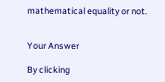mathematical equality or not.


Your Answer

By clicking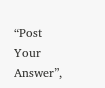“Post Your Answer”,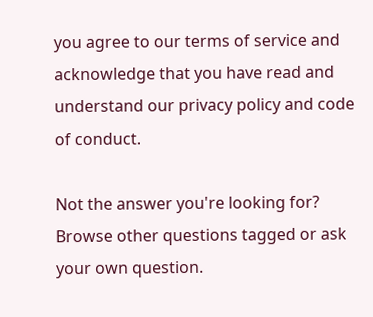you agree to our terms of service and acknowledge that you have read and understand our privacy policy and code of conduct.

Not the answer you're looking for? Browse other questions tagged or ask your own question.